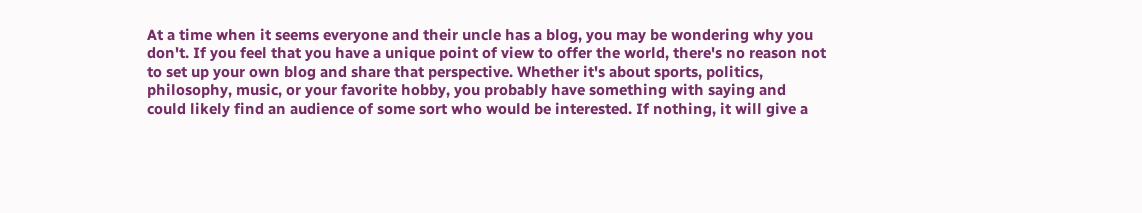At a time when it seems everyone and their uncle has a blog, you may be wondering why you don't. If you feel that you have a unique point of view to offer the world, there's no reason not to set up your own blog and share that perspective. Whether it's about sports, politics, philosophy, music, or your favorite hobby, you probably have something with saying and could likely find an audience of some sort who would be interested. If nothing, it will give a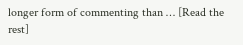longer form of commenting than … [Read the rest]